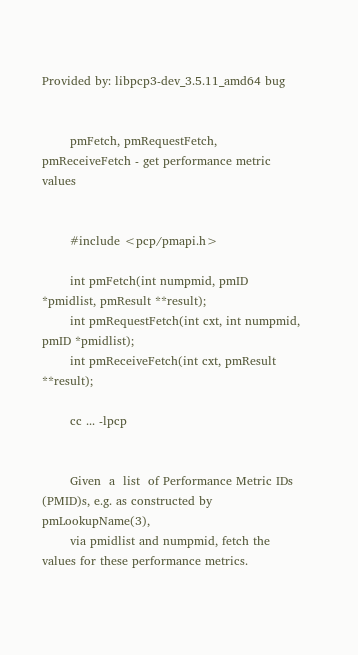Provided by: libpcp3-dev_3.5.11_amd64 bug


       pmFetch, pmRequestFetch, pmReceiveFetch - get performance metric values


       #include <pcp/pmapi.h>

       int pmFetch(int numpmid, pmID *pmidlist, pmResult **result);
       int pmRequestFetch(int cxt, int numpmid, pmID *pmidlist);
       int pmReceiveFetch(int cxt, pmResult **result);

       cc ... -lpcp


       Given  a  list  of Performance Metric IDs (PMID)s, e.g. as constructed by pmLookupName(3),
       via pmidlist and numpmid, fetch the values for these performance metrics.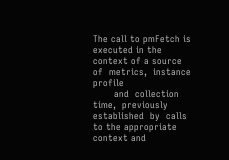The call to pmFetch is executed in the context of a source of  metrics,  instance  profile
       and  collection  time,  previously  established  by  calls  to the appropriate context and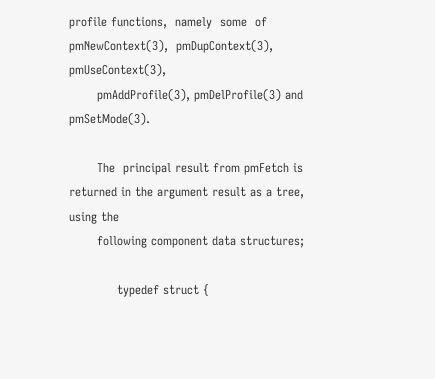profile functions,  namely  some  of  pmNewContext(3),  pmDupContext(3),  pmUseContext(3),
       pmAddProfile(3), pmDelProfile(3) and pmSetMode(3).

       The  principal result from pmFetch is returned in the argument result as a tree, using the
       following component data structures;

            typedef struct {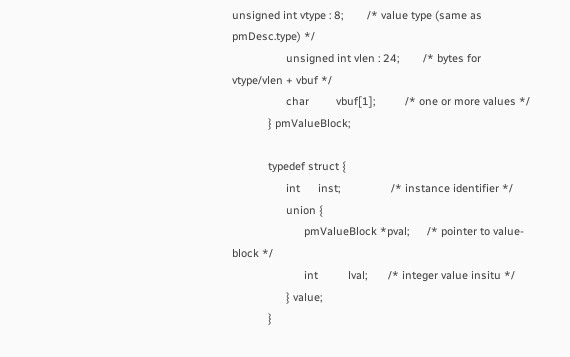unsigned int vtype : 8;        /* value type (same as pmDesc.type) */
                  unsigned int vlen : 24;        /* bytes for vtype/vlen + vbuf */
                  char         vbuf[1];          /* one or more values */
            } pmValueBlock;

            typedef struct {
                  int      inst;                 /* instance identifier */
                  union {
                        pmValueBlock *pval;      /* pointer to value-block */
                        int          lval;       /* integer value insitu */
                  } value;
            }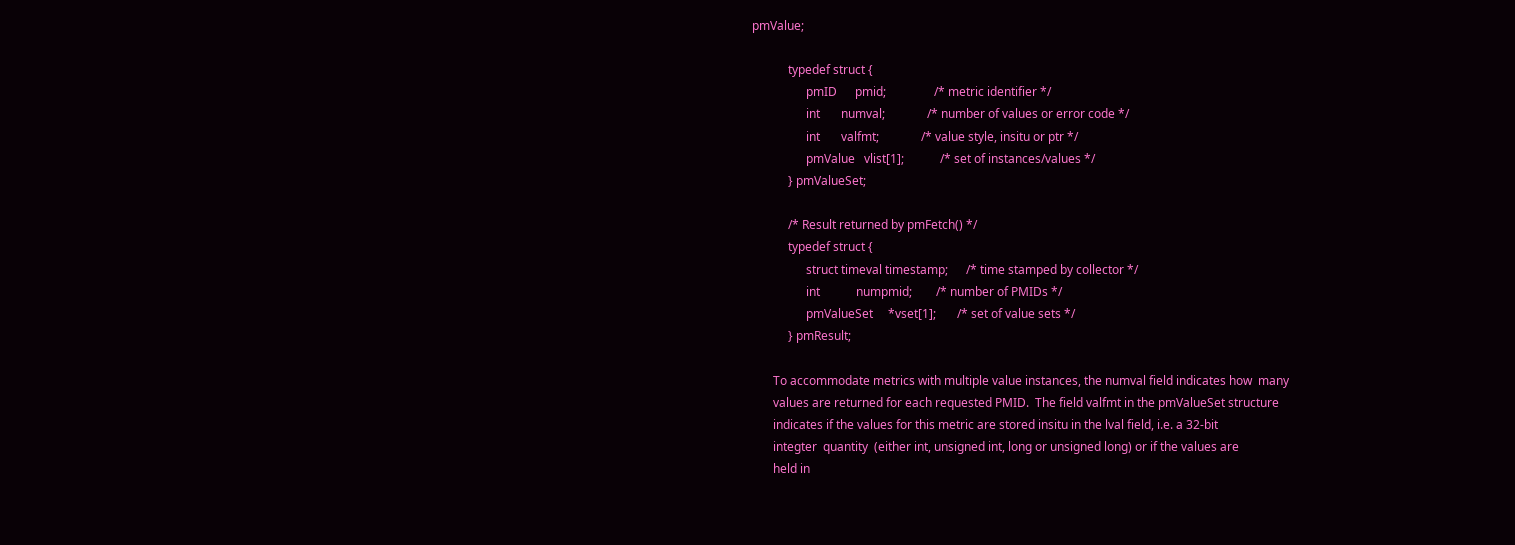pmValue;

            typedef struct {
                  pmID      pmid;                /* metric identifier */
                  int       numval;              /* number of values or error code */
                  int       valfmt;              /* value style, insitu or ptr */
                  pmValue   vlist[1];            /* set of instances/values */
            } pmValueSet;

            /* Result returned by pmFetch() */
            typedef struct {
                  struct timeval timestamp;      /* time stamped by collector */
                  int            numpmid;        /* number of PMIDs */
                  pmValueSet     *vset[1];       /* set of value sets */
            } pmResult;

       To accommodate metrics with multiple value instances, the numval field indicates how  many
       values are returned for each requested PMID.  The field valfmt in the pmValueSet structure
       indicates if the values for this metric are stored insitu in the lval field, i.e. a 32-bit
       integter  quantity  (either int, unsigned int, long or unsigned long) or if the values are
       held in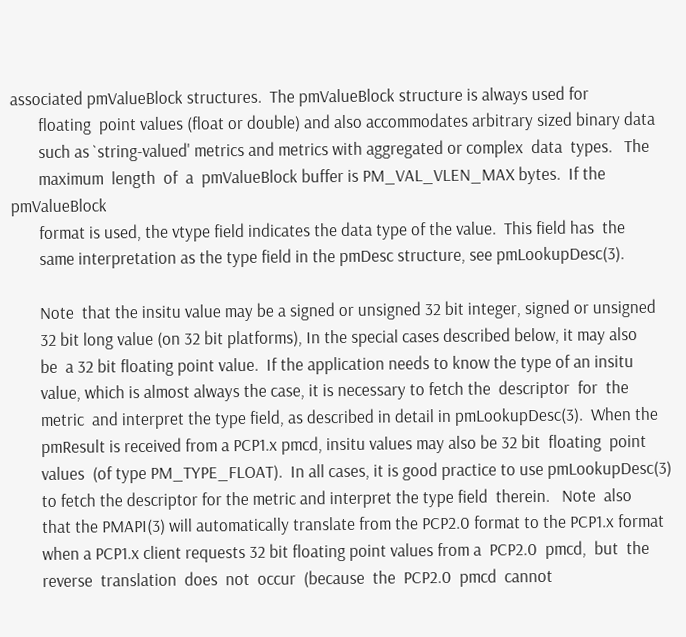associated pmValueBlock structures.  The pmValueBlock structure is always used for
       floating  point values (float or double) and also accommodates arbitrary sized binary data
       such as `string-valued' metrics and metrics with aggregated or complex  data  types.   The
       maximum  length  of  a  pmValueBlock buffer is PM_VAL_VLEN_MAX bytes.  If the pmValueBlock
       format is used, the vtype field indicates the data type of the value.  This field has  the
       same interpretation as the type field in the pmDesc structure, see pmLookupDesc(3).

       Note  that the insitu value may be a signed or unsigned 32 bit integer, signed or unsigned
       32 bit long value (on 32 bit platforms), In the special cases described below, it may also
       be  a 32 bit floating point value.  If the application needs to know the type of an insitu
       value, which is almost always the case, it is necessary to fetch the  descriptor  for  the
       metric  and interpret the type field, as described in detail in pmLookupDesc(3).  When the
       pmResult is received from a PCP1.x pmcd, insitu values may also be 32 bit  floating  point
       values  (of type PM_TYPE_FLOAT).  In all cases, it is good practice to use pmLookupDesc(3)
       to fetch the descriptor for the metric and interpret the type field  therein.   Note  also
       that the PMAPI(3) will automatically translate from the PCP2.0 format to the PCP1.x format
       when a PCP1.x client requests 32 bit floating point values from a  PCP2.0  pmcd,  but  the
       reverse  translation  does  not  occur  (because  the  PCP2.0  pmcd  cannot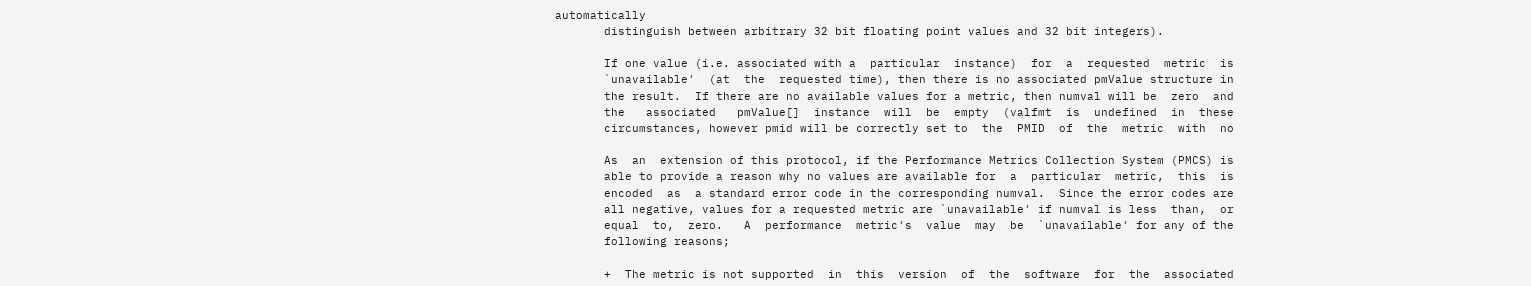automatically
       distinguish between arbitrary 32 bit floating point values and 32 bit integers).

       If one value (i.e. associated with a  particular  instance)  for  a  requested  metric  is
       `unavailable'  (at  the  requested time), then there is no associated pmValue structure in
       the result.  If there are no available values for a metric, then numval will be  zero  and
       the   associated   pmValue[]  instance  will  be  empty  (valfmt  is  undefined  in  these
       circumstances, however pmid will be correctly set to  the  PMID  of  the  metric  with  no

       As  an  extension of this protocol, if the Performance Metrics Collection System (PMCS) is
       able to provide a reason why no values are available for  a  particular  metric,  this  is
       encoded  as  a standard error code in the corresponding numval.  Since the error codes are
       all negative, values for a requested metric are `unavailable' if numval is less  than,  or
       equal  to,  zero.   A  performance  metric's  value  may  be  `unavailable' for any of the
       following reasons;

       +  The metric is not supported  in  this  version  of  the  software  for  the  associated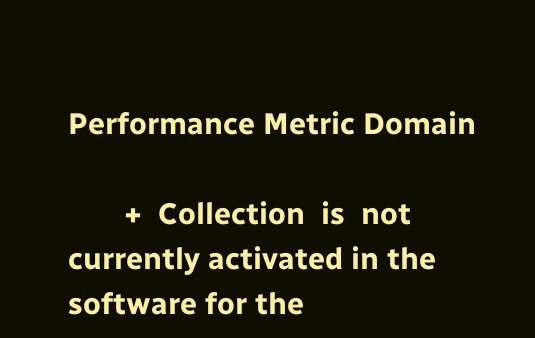Performance Metric Domain

       +  Collection  is  not  currently activated in the software for the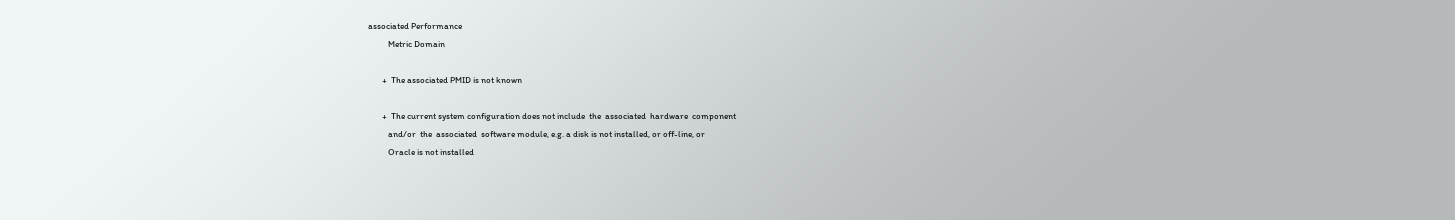associated Performance
          Metric Domain

       +  The associated PMID is not known

       +  The current system configuration does not include  the  associated  hardware  component
          and/or  the  associated  software module, e.g. a disk is not installed, or off-line, or
          Oracle is not installed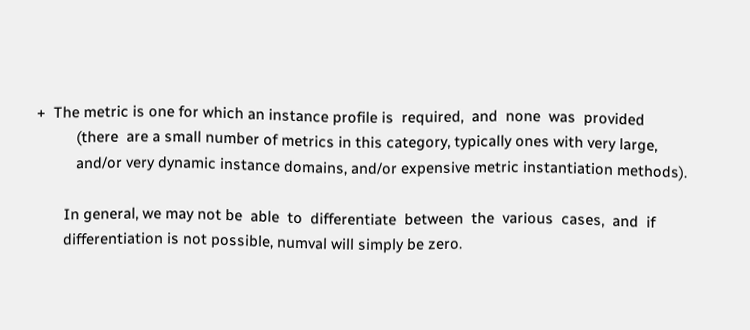+  The metric is one for which an instance profile is  required,  and  none  was  provided
          (there  are a small number of metrics in this category, typically ones with very large,
          and/or very dynamic instance domains, and/or expensive metric instantiation methods).

       In general, we may not be  able  to  differentiate  between  the  various  cases,  and  if
       differentiation is not possible, numval will simply be zero.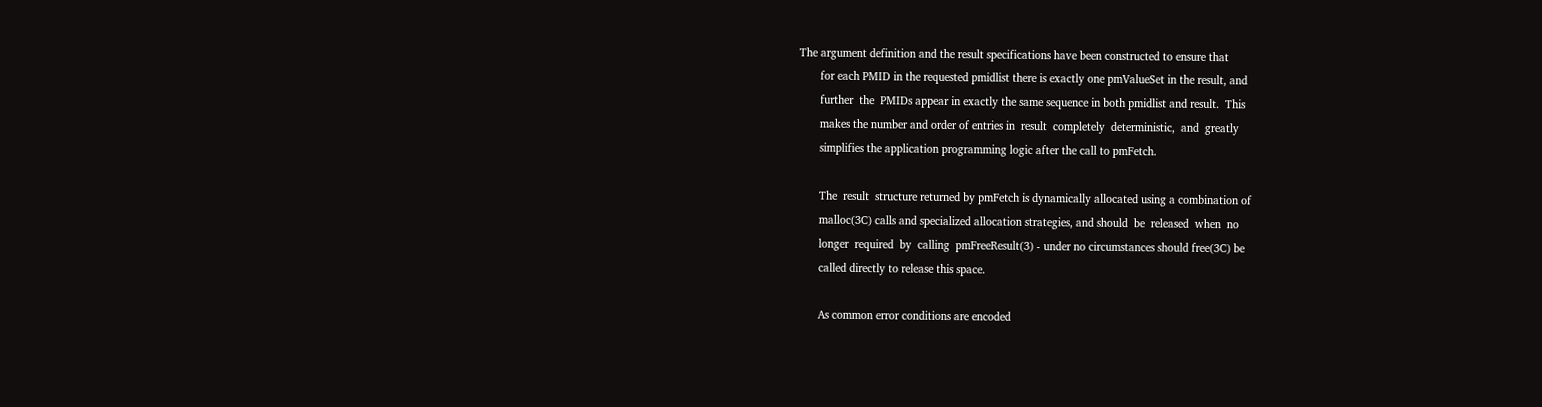The argument definition and the result specifications have been constructed to ensure that
       for each PMID in the requested pmidlist there is exactly one pmValueSet in the result, and
       further  the  PMIDs appear in exactly the same sequence in both pmidlist and result.  This
       makes the number and order of entries in  result  completely  deterministic,  and  greatly
       simplifies the application programming logic after the call to pmFetch.

       The  result  structure returned by pmFetch is dynamically allocated using a combination of
       malloc(3C) calls and specialized allocation strategies, and should  be  released  when  no
       longer  required  by  calling  pmFreeResult(3) - under no circumstances should free(3C) be
       called directly to release this space.

       As common error conditions are encoded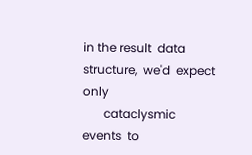in the result  data  structure,  we'd  expect  only
       cataclysmic  events  to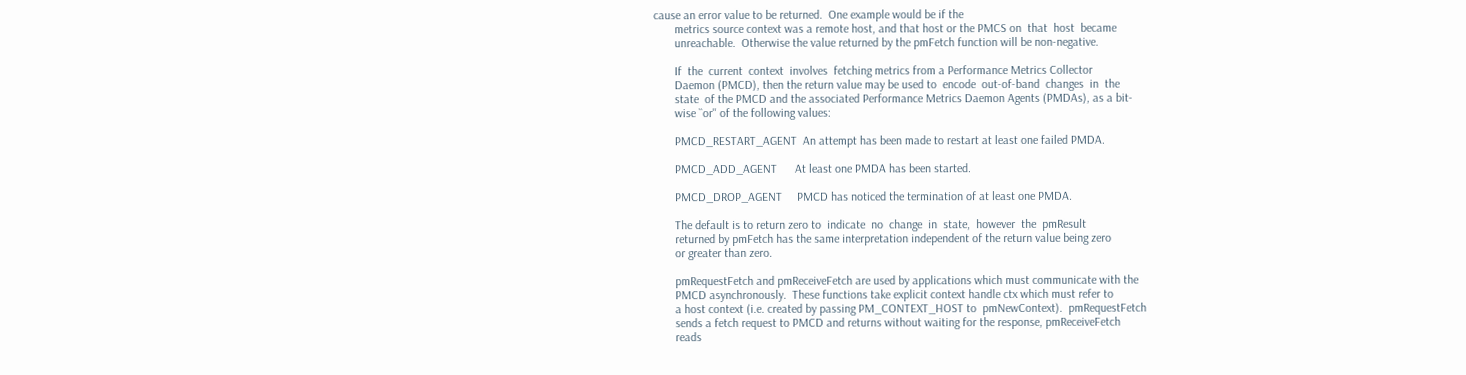cause an error value to be returned.  One example would be if the
       metrics source context was a remote host, and that host or the PMCS on  that  host  became
       unreachable.  Otherwise the value returned by the pmFetch function will be non-negative.

       If  the  current  context  involves  fetching metrics from a Performance Metrics Collector
       Daemon (PMCD), then the return value may be used to  encode  out-of-band  changes  in  the
       state  of the PMCD and the associated Performance Metrics Daemon Agents (PMDAs), as a bit-
       wise ``or'' of the following values:

       PMCD_RESTART_AGENT  An attempt has been made to restart at least one failed PMDA.

       PMCD_ADD_AGENT      At least one PMDA has been started.

       PMCD_DROP_AGENT     PMCD has noticed the termination of at least one PMDA.

       The default is to return zero to  indicate  no  change  in  state,  however  the  pmResult
       returned by pmFetch has the same interpretation independent of the return value being zero
       or greater than zero.

       pmRequestFetch and pmReceiveFetch are used by applications which must communicate with the
       PMCD asynchronously.  These functions take explicit context handle ctx which must refer to
       a host context (i.e. created by passing PM_CONTEXT_HOST to  pmNewContext).  pmRequestFetch
       sends a fetch request to PMCD and returns without waiting for the response, pmReceiveFetch
       reads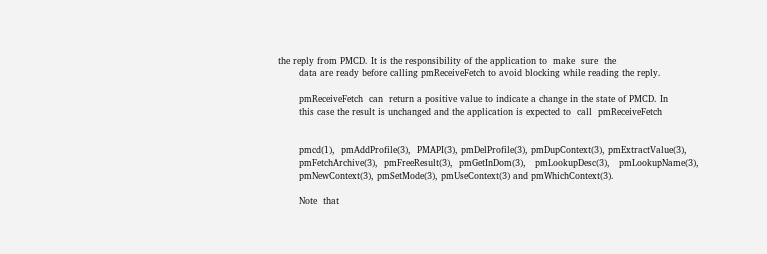the reply from PMCD. It is the responsibility of the application to  make  sure  the
       data are ready before calling pmReceiveFetch to avoid blocking while reading the reply.

       pmReceiveFetch  can  return a positive value to indicate a change in the state of PMCD. In
       this case the result is unchanged and the application is expected to  call  pmReceiveFetch


       pmcd(1),  pmAddProfile(3),  PMAPI(3), pmDelProfile(3), pmDupContext(3), pmExtractValue(3),
       pmFetchArchive(3),  pmFreeResult(3),  pmGetInDom(3),   pmLookupDesc(3),   pmLookupName(3),
       pmNewContext(3), pmSetMode(3), pmUseContext(3) and pmWhichContext(3).

       Note  that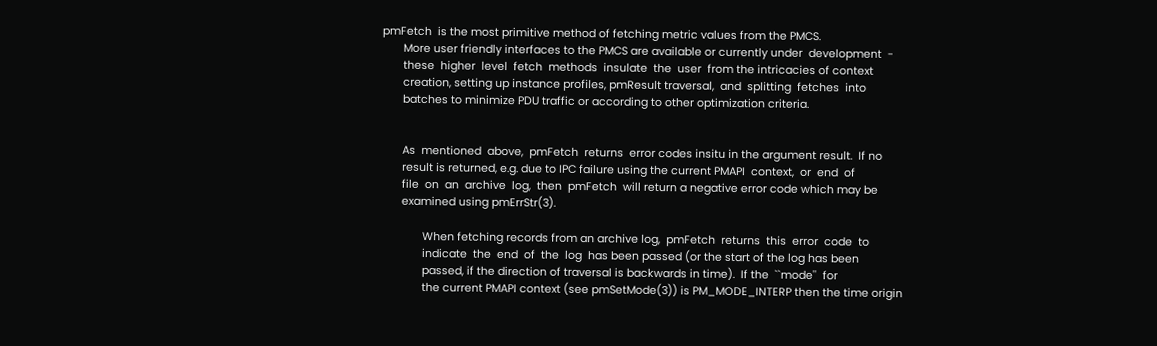pmFetch  is the most primitive method of fetching metric values from the PMCS.
       More user friendly interfaces to the PMCS are available or currently under  development  -
       these  higher  level  fetch  methods  insulate  the  user  from the intricacies of context
       creation, setting up instance profiles, pmResult traversal,  and  splitting  fetches  into
       batches to minimize PDU traffic or according to other optimization criteria.


       As  mentioned  above,  pmFetch  returns  error codes insitu in the argument result.  If no
       result is returned, e.g. due to IPC failure using the current PMAPI  context,  or  end  of
       file  on  an  archive  log,  then  pmFetch  will return a negative error code which may be
       examined using pmErrStr(3).

              When fetching records from an archive log,  pmFetch  returns  this  error  code  to
              indicate  the  end  of  the  log  has been passed (or the start of the log has been
              passed, if the direction of traversal is backwards in time).  If the  ``mode''  for
              the current PMAPI context (see pmSetMode(3)) is PM_MODE_INTERP then the time origin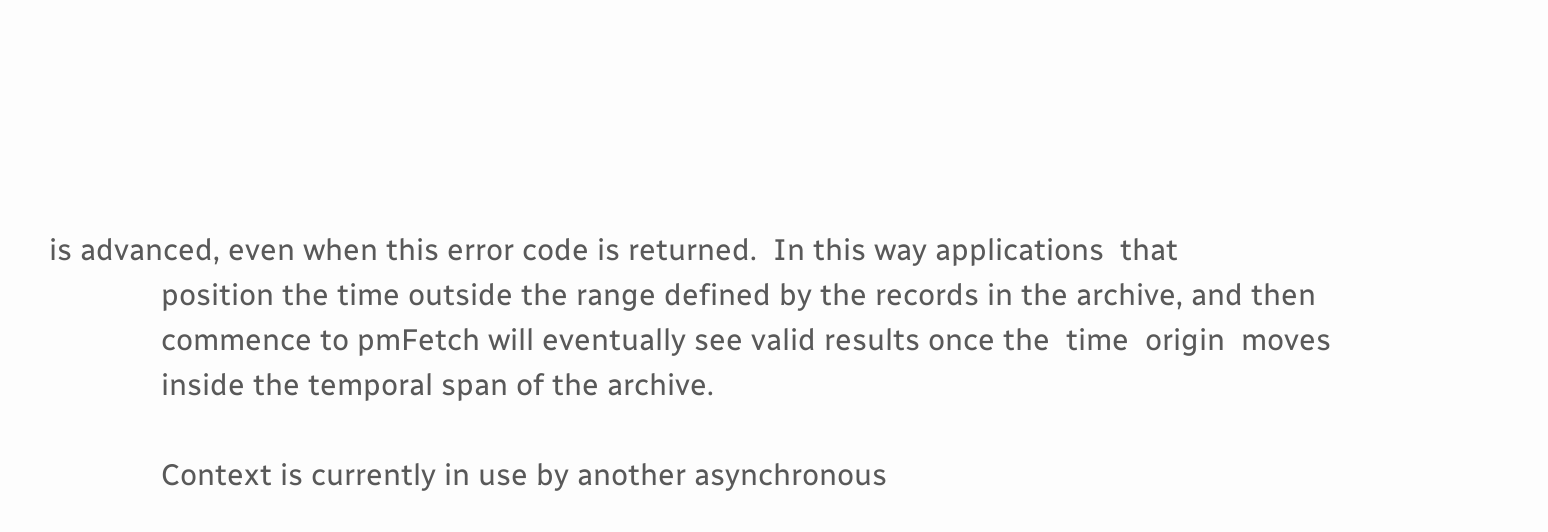is advanced, even when this error code is returned.  In this way applications  that
              position the time outside the range defined by the records in the archive, and then
              commence to pmFetch will eventually see valid results once the  time  origin  moves
              inside the temporal span of the archive.

              Context is currently in use by another asynchronous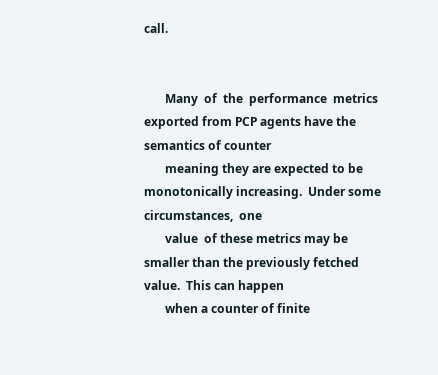call.


       Many  of  the  performance  metrics exported from PCP agents have the semantics of counter
       meaning they are expected to be monotonically increasing.  Under some  circumstances,  one
       value  of these metrics may be smaller than the previously fetched value.  This can happen
       when a counter of finite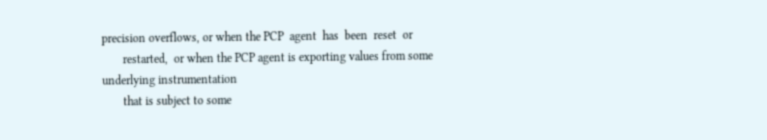precision overflows, or when the PCP  agent  has  been  reset  or
       restarted,  or when the PCP agent is exporting values from some underlying instrumentation
       that is subject to some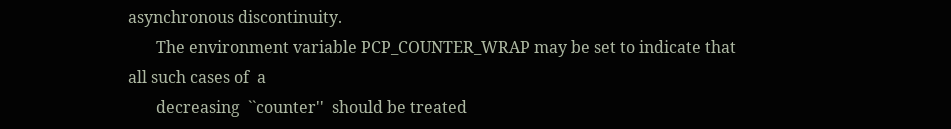asynchronous discontinuity.
       The environment variable PCP_COUNTER_WRAP may be set to indicate that all such cases of  a
       decreasing  ``counter''  should be treated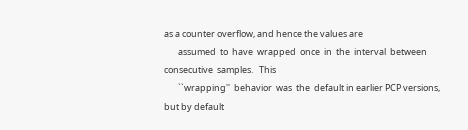as a counter overflow, and hence the values are
       assumed  to  have  wrapped  once  in  the  interval  between  consecutive  samples.   This
       ``wrapping''  behavior  was  the  default in earlier PCP versions, but by default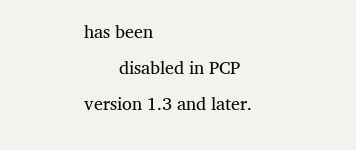has been
       disabled in PCP version 1.3 and later.